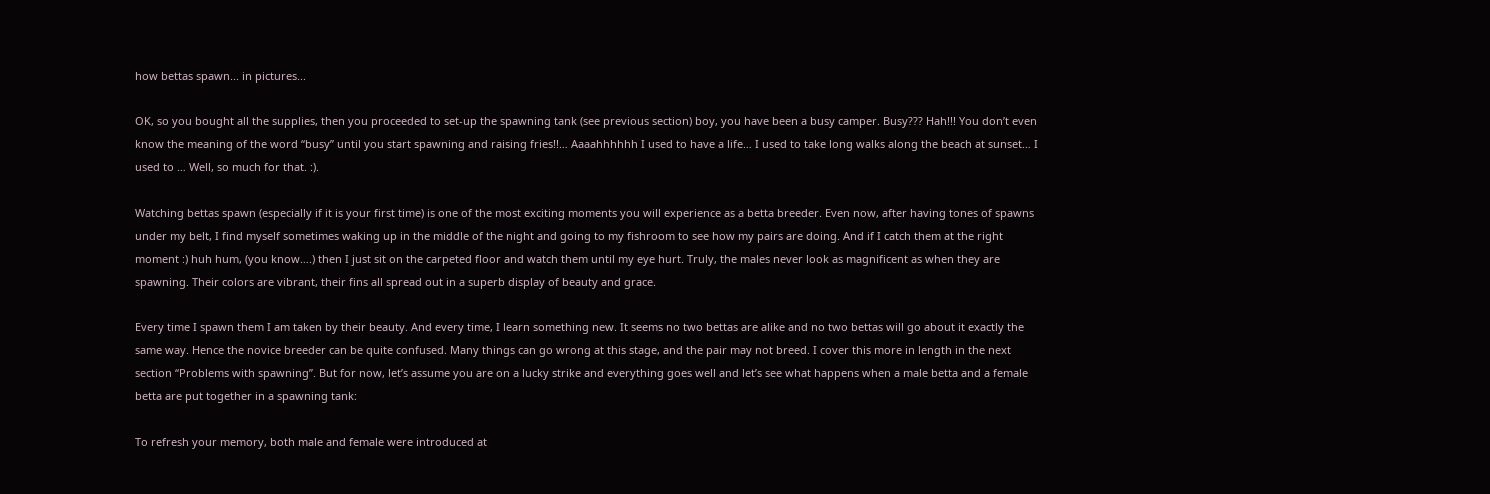how bettas spawn... in pictures...

OK, so you bought all the supplies, then you proceeded to set-up the spawning tank (see previous section) boy, you have been a busy camper. Busy??? Hah!!! You don’t even know the meaning of the word “busy” until you start spawning and raising fries!!… Aaaahhhhhh I used to have a life… I used to take long walks along the beach at sunset… I used to … Well, so much for that. :).

Watching bettas spawn (especially if it is your first time) is one of the most exciting moments you will experience as a betta breeder. Even now, after having tones of spawns under my belt, I find myself sometimes waking up in the middle of the night and going to my fishroom to see how my pairs are doing. And if I catch them at the right moment :) huh hum, (you know….) then I just sit on the carpeted floor and watch them until my eye hurt. Truly, the males never look as magnificent as when they are spawning. Their colors are vibrant, their fins all spread out in a superb display of beauty and grace.

Every time I spawn them I am taken by their beauty. And every time, I learn something new. It seems no two bettas are alike and no two bettas will go about it exactly the same way. Hence the novice breeder can be quite confused. Many things can go wrong at this stage, and the pair may not breed. I cover this more in length in the next section “Problems with spawning”. But for now, let’s assume you are on a lucky strike and everything goes well and let’s see what happens when a male betta and a female betta are put together in a spawning tank:

To refresh your memory, both male and female were introduced at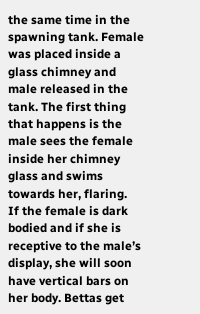the same time in the spawning tank. Female was placed inside a glass chimney and male released in the tank. The first thing that happens is the male sees the female inside her chimney glass and swims towards her, flaring.
If the female is dark bodied and if she is receptive to the male’s display, she will soon have vertical bars on her body. Bettas get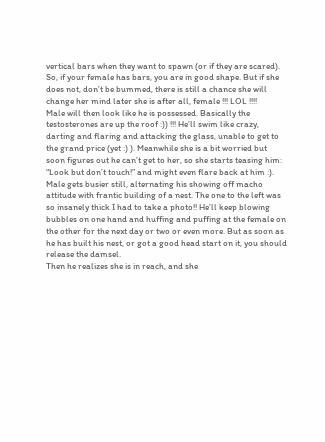vertical bars when they want to spawn (or if they are scared). So, if your female has bars, you are in good shape. But if she does not, don’t be bummed, there is still a chance she will change her mind later she is after all, female !!! LOL !!!!
Male will then look like he is possessed. Basically the testosterones are up the roof :)) !!! He’ll swim like crazy, darting and flaring and attacking the glass, unable to get to the grand price (yet :) ). Meanwhile she is a bit worried but soon figures out he can’t get to her, so she starts teasing him: “Look but don’t touch!” and might even flare back at him :).
Male gets busier still, alternating his showing off macho attitude with frantic building of a nest. The one to the left was so insanely thick I had to take a photo!! He’ll keep blowing bubbles on one hand and huffing and puffing at the female on the other for the next day or two or even more. But as soon as he has built his nest, or got a good head start on it, you should release the damsel.
Then he realizes she is in reach, and she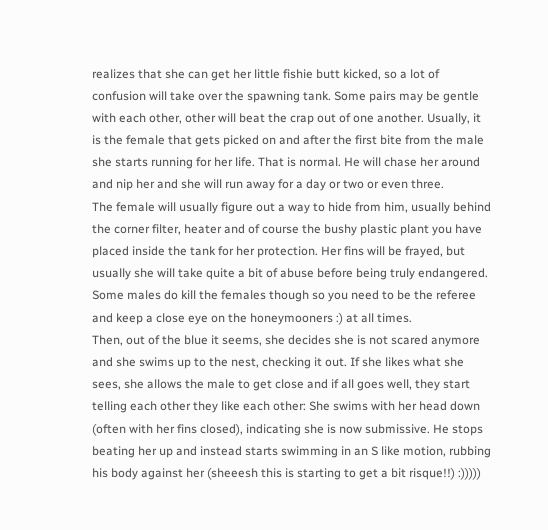realizes that she can get her little fishie butt kicked, so a lot of confusion will take over the spawning tank. Some pairs may be gentle with each other, other will beat the crap out of one another. Usually, it is the female that gets picked on and after the first bite from the male she starts running for her life. That is normal. He will chase her around and nip her and she will run away for a day or two or even three.
The female will usually figure out a way to hide from him, usually behind the corner filter, heater and of course the bushy plastic plant you have placed inside the tank for her protection. Her fins will be frayed, but usually she will take quite a bit of abuse before being truly endangered. Some males do kill the females though so you need to be the referee and keep a close eye on the honeymooners :) at all times.
Then, out of the blue it seems, she decides she is not scared anymore and she swims up to the nest, checking it out. If she likes what she sees, she allows the male to get close and if all goes well, they start telling each other they like each other: She swims with her head down (often with her fins closed), indicating she is now submissive. He stops beating her up and instead starts swimming in an S like motion, rubbing his body against her (sheeesh this is starting to get a bit risque!!) :)))))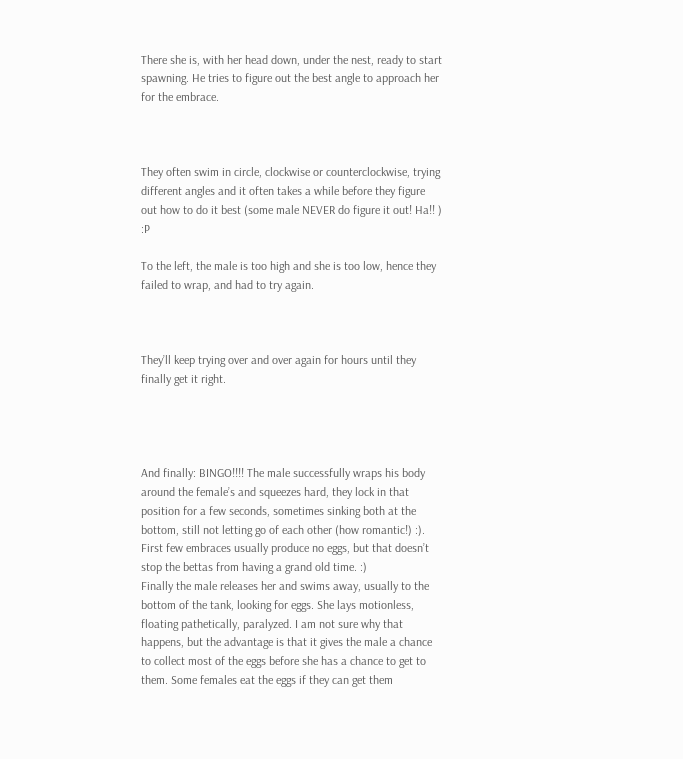There she is, with her head down, under the nest, ready to start spawning. He tries to figure out the best angle to approach her for the embrace.



They often swim in circle, clockwise or counterclockwise, trying different angles and it often takes a while before they figure out how to do it best (some male NEVER do figure it out! Ha!! ) :P

To the left, the male is too high and she is too low, hence they failed to wrap, and had to try again.



They’ll keep trying over and over again for hours until they finally get it right.




And finally: BINGO!!!! The male successfully wraps his body around the female’s and squeezes hard, they lock in that position for a few seconds, sometimes sinking both at the bottom, still not letting go of each other (how romantic!) :). First few embraces usually produce no eggs, but that doesn’t stop the bettas from having a grand old time. :)
Finally the male releases her and swims away, usually to the bottom of the tank, looking for eggs. She lays motionless, floating pathetically, paralyzed. I am not sure why that happens, but the advantage is that it gives the male a chance to collect most of the eggs before she has a chance to get to them. Some females eat the eggs if they can get them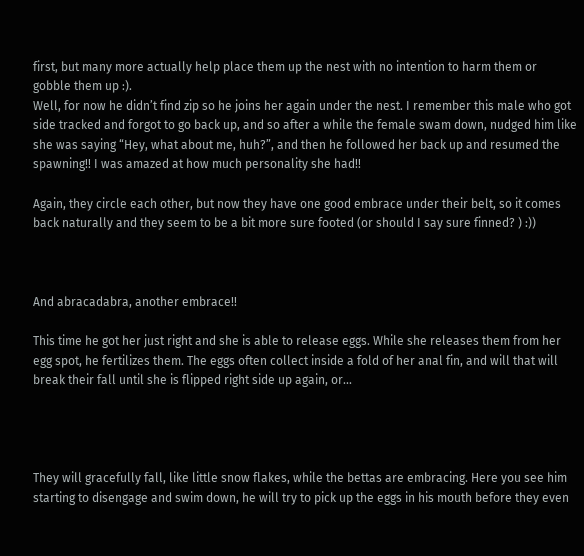first, but many more actually help place them up the nest with no intention to harm them or gobble them up :).
Well, for now he didn’t find zip so he joins her again under the nest. I remember this male who got side tracked and forgot to go back up, and so after a while the female swam down, nudged him like she was saying “Hey, what about me, huh?”, and then he followed her back up and resumed the spawning!! I was amazed at how much personality she had!!

Again, they circle each other, but now they have one good embrace under their belt, so it comes back naturally and they seem to be a bit more sure footed (or should I say sure finned? ) :))



And abracadabra, another embrace!!

This time he got her just right and she is able to release eggs. While she releases them from her egg spot, he fertilizes them. The eggs often collect inside a fold of her anal fin, and will that will break their fall until she is flipped right side up again, or...




They will gracefully fall, like little snow flakes, while the bettas are embracing. Here you see him starting to disengage and swim down, he will try to pick up the eggs in his mouth before they even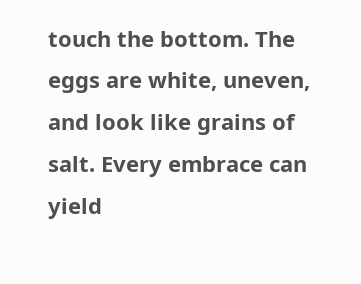touch the bottom. The eggs are white, uneven, and look like grains of salt. Every embrace can yield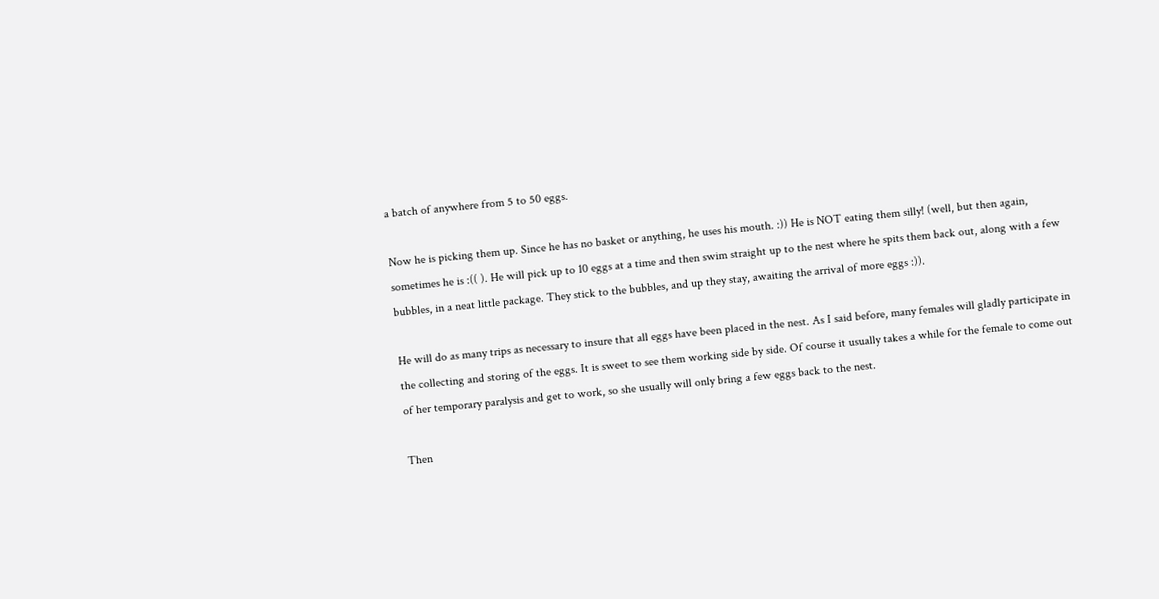a batch of anywhere from 5 to 50 eggs.

Now he is picking them up. Since he has no basket or anything, he uses his mouth. :)) He is NOT eating them silly! (well, but then again, sometimes he is :(( ). He will pick up to 10 eggs at a time and then swim straight up to the nest where he spits them back out, along with a few bubbles, in a neat little package. They stick to the bubbles, and up they stay, awaiting the arrival of more eggs :)).

He will do as many trips as necessary to insure that all eggs have been placed in the nest. As I said before, many females will gladly participate in the collecting and storing of the eggs. It is sweet to see them working side by side. Of course it usually takes a while for the female to come out of her temporary paralysis and get to work, so she usually will only bring a few eggs back to the nest.

Then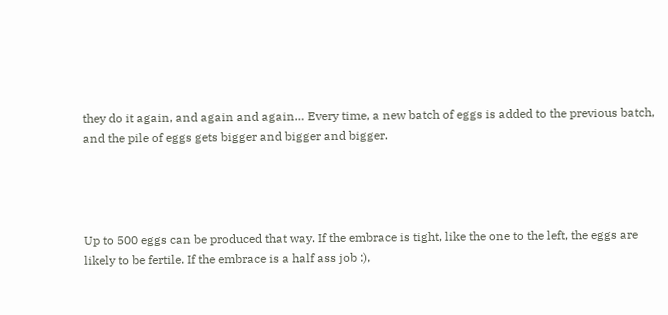they do it again, and again and again… Every time, a new batch of eggs is added to the previous batch, and the pile of eggs gets bigger and bigger and bigger.




Up to 500 eggs can be produced that way. If the embrace is tight, like the one to the left, the eggs are likely to be fertile. If the embrace is a half ass job :),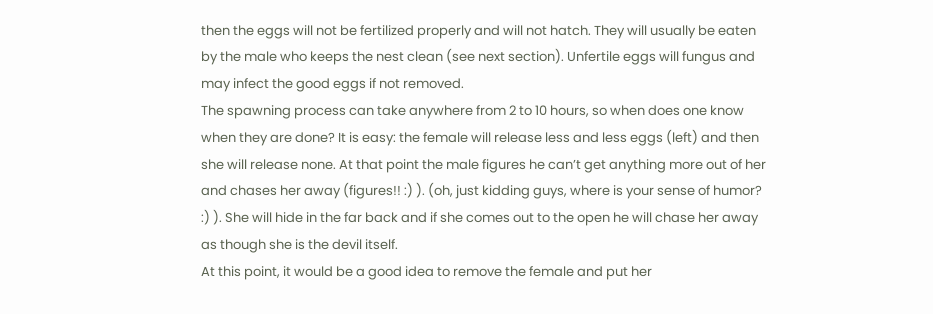then the eggs will not be fertilized properly and will not hatch. They will usually be eaten by the male who keeps the nest clean (see next section). Unfertile eggs will fungus and may infect the good eggs if not removed.
The spawning process can take anywhere from 2 to 10 hours, so when does one know when they are done? It is easy: the female will release less and less eggs (left) and then she will release none. At that point the male figures he can’t get anything more out of her and chases her away (figures!! :) ). (oh, just kidding guys, where is your sense of humor? :) ). She will hide in the far back and if she comes out to the open he will chase her away as though she is the devil itself.
At this point, it would be a good idea to remove the female and put her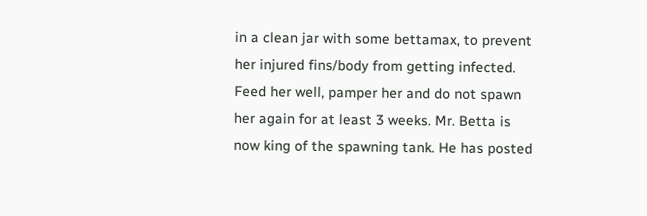in a clean jar with some bettamax, to prevent her injured fins/body from getting infected. Feed her well, pamper her and do not spawn her again for at least 3 weeks. Mr. Betta is now king of the spawning tank. He has posted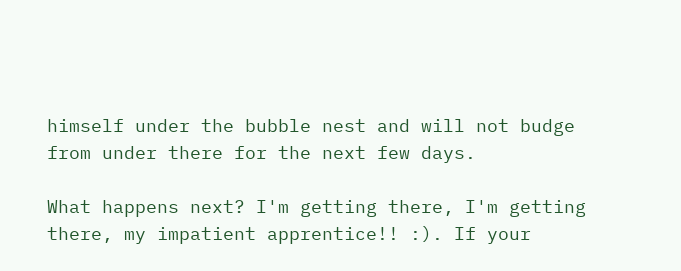himself under the bubble nest and will not budge from under there for the next few days.

What happens next? I'm getting there, I'm getting there, my impatient apprentice!! :). If your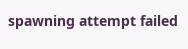spawning attempt failed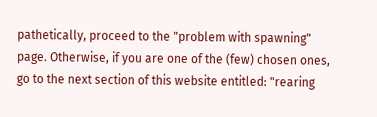pathetically, proceed to the "problem with spawning" page. Otherwise, if you are one of the (few) chosen ones, go to the next section of this website entitled: "rearing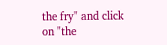the fry" and click on "the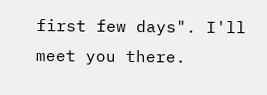first few days". I'll meet you there.